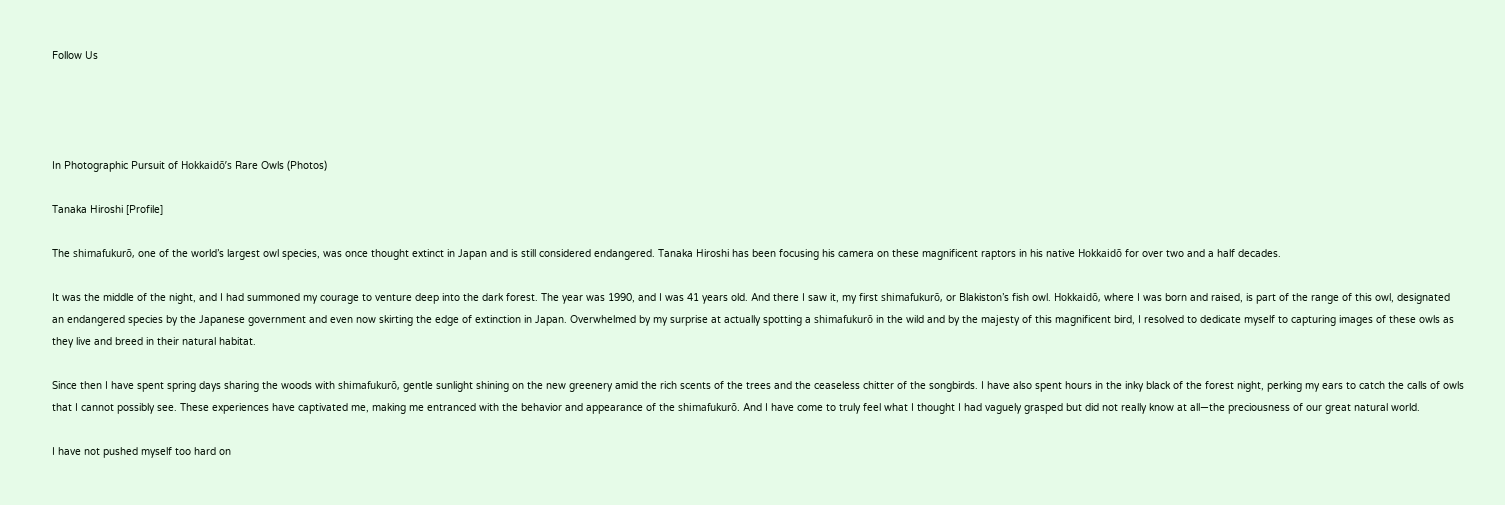Follow Us




In Photographic Pursuit of Hokkaidō’s Rare Owls (Photos)

Tanaka Hiroshi [Profile]

The shimafukurō, one of the world’s largest owl species, was once thought extinct in Japan and is still considered endangered. Tanaka Hiroshi has been focusing his camera on these magnificent raptors in his native Hokkaidō for over two and a half decades.

It was the middle of the night, and I had summoned my courage to venture deep into the dark forest. The year was 1990, and I was 41 years old. And there I saw it, my first shimafukurō, or Blakiston’s fish owl. Hokkaidō, where I was born and raised, is part of the range of this owl, designated an endangered species by the Japanese government and even now skirting the edge of extinction in Japan. Overwhelmed by my surprise at actually spotting a shimafukurō in the wild and by the majesty of this magnificent bird, I resolved to dedicate myself to capturing images of these owls as they live and breed in their natural habitat.

Since then I have spent spring days sharing the woods with shimafukurō, gentle sunlight shining on the new greenery amid the rich scents of the trees and the ceaseless chitter of the songbirds. I have also spent hours in the inky black of the forest night, perking my ears to catch the calls of owls that I cannot possibly see. These experiences have captivated me, making me entranced with the behavior and appearance of the shimafukurō. And I have come to truly feel what I thought I had vaguely grasped but did not really know at all—the preciousness of our great natural world.

I have not pushed myself too hard on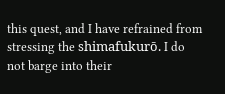this quest, and I have refrained from stressing the shimafukurō. I do not barge into their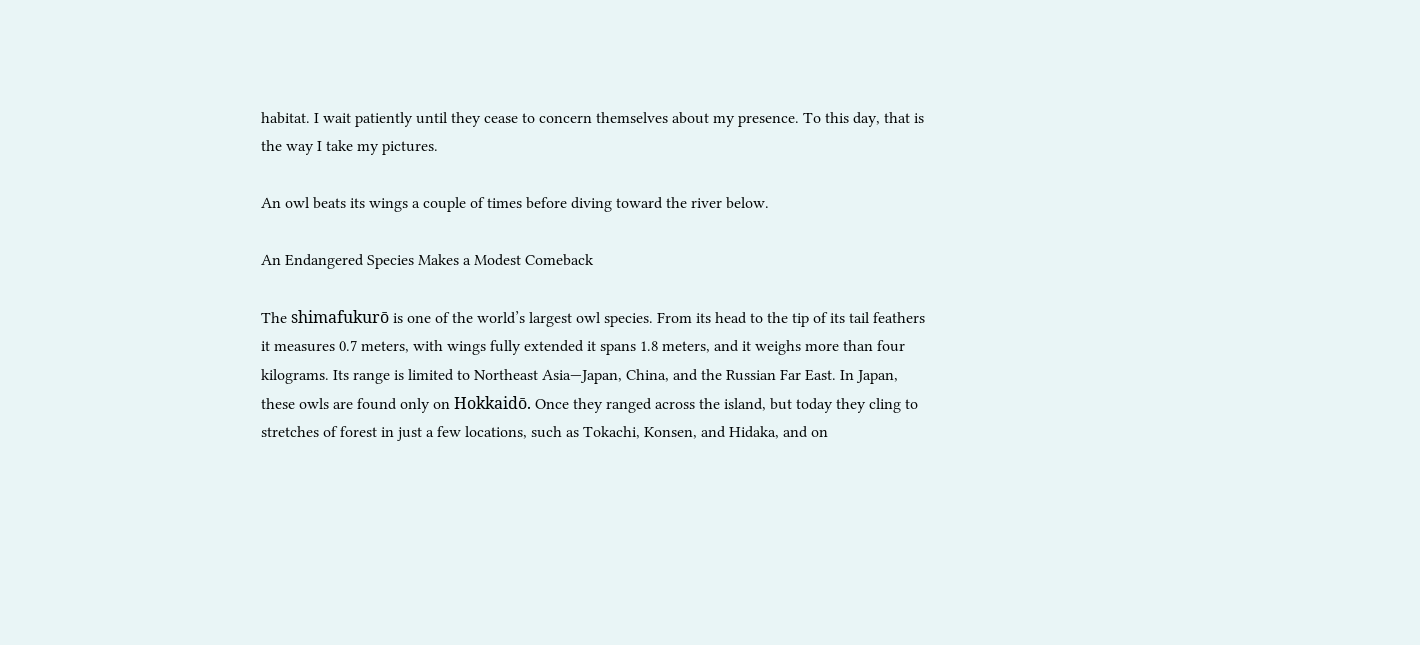habitat. I wait patiently until they cease to concern themselves about my presence. To this day, that is the way I take my pictures.

An owl beats its wings a couple of times before diving toward the river below.

An Endangered Species Makes a Modest Comeback

The shimafukurō is one of the world’s largest owl species. From its head to the tip of its tail feathers it measures 0.7 meters, with wings fully extended it spans 1.8 meters, and it weighs more than four kilograms. Its range is limited to Northeast Asia—Japan, China, and the Russian Far East. In Japan, these owls are found only on Hokkaidō. Once they ranged across the island, but today they cling to stretches of forest in just a few locations, such as Tokachi, Konsen, and Hidaka, and on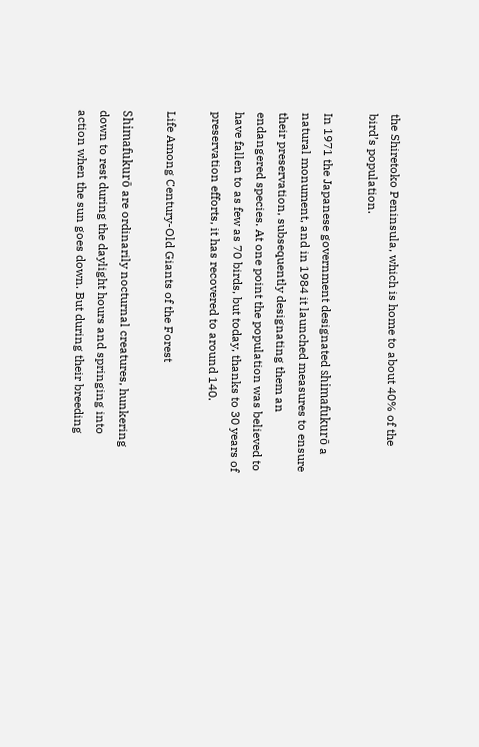the Shiretoko Peninsula, which is home to about 40% of the bird’s population.

In 1971 the Japanese government designated shimafukurō a natural monument, and in 1984 it launched measures to ensure their preservation, subsequently designating them an endangered species. At one point the population was believed to have fallen to as few as 70 birds, but today, thanks to 30 years of preservation efforts, it has recovered to around 140.

Life Among Century-Old Giants of the Forest

Shimafukurō are ordinarily nocturnal creatures, hunkering down to rest during the daylight hours and springing into action when the sun goes down. But during their breeding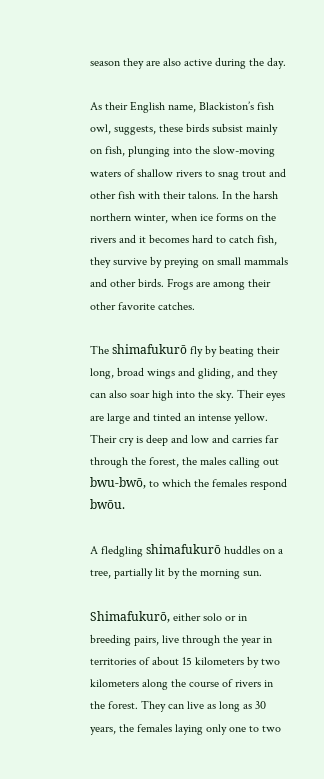season they are also active during the day.

As their English name, Blackiston’s fish owl, suggests, these birds subsist mainly on fish, plunging into the slow-moving waters of shallow rivers to snag trout and other fish with their talons. In the harsh northern winter, when ice forms on the rivers and it becomes hard to catch fish, they survive by preying on small mammals and other birds. Frogs are among their other favorite catches.

The shimafukurō fly by beating their long, broad wings and gliding, and they can also soar high into the sky. Their eyes are large and tinted an intense yellow. Their cry is deep and low and carries far through the forest, the males calling out bwu-bwō, to which the females respond bwōu.

A fledgling shimafukurō huddles on a tree, partially lit by the morning sun.

Shimafukurō, either solo or in breeding pairs, live through the year in territories of about 15 kilometers by two kilometers along the course of rivers in the forest. They can live as long as 30 years, the females laying only one to two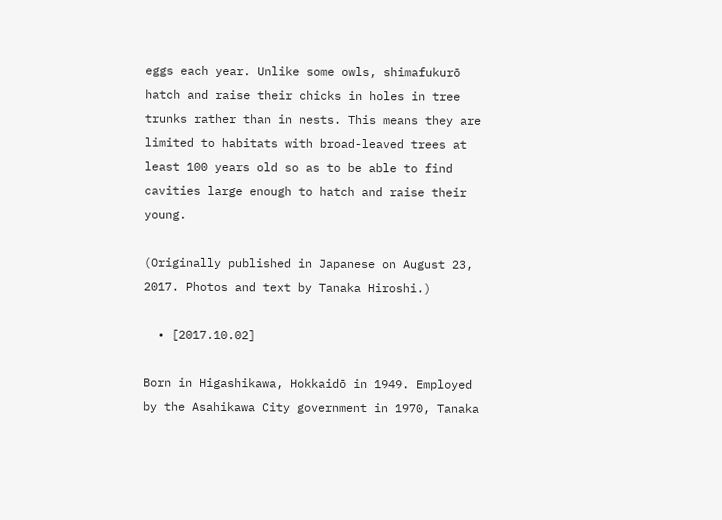eggs each year. Unlike some owls, shimafukurō hatch and raise their chicks in holes in tree trunks rather than in nests. This means they are limited to habitats with broad-leaved trees at least 100 years old so as to be able to find cavities large enough to hatch and raise their young.

(Originally published in Japanese on August 23, 2017. Photos and text by Tanaka Hiroshi.)

  • [2017.10.02]

Born in Higashikawa, Hokkaidō in 1949. Employed by the Asahikawa City government in 1970, Tanaka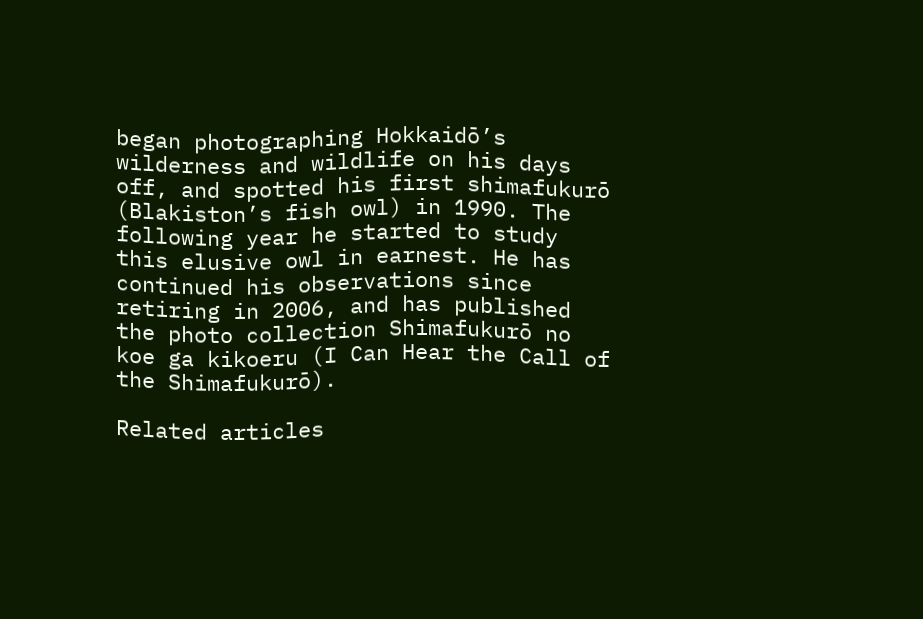began photographing Hokkaidō’s wilderness and wildlife on his days off, and spotted his first shimafukurō (Blakiston’s fish owl) in 1990. The following year he started to study this elusive owl in earnest. He has continued his observations since retiring in 2006, and has published the photo collection Shimafukurō no koe ga kikoeru (I Can Hear the Call of the Shimafukurō).

Related articles